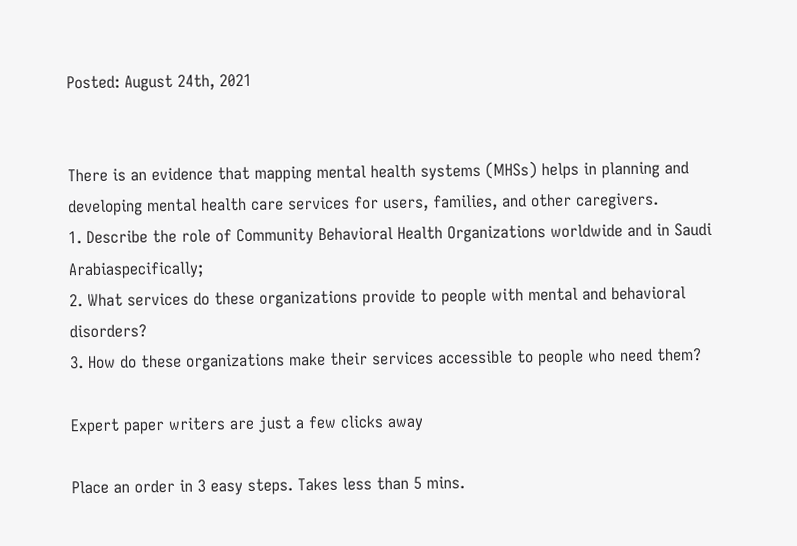Posted: August 24th, 2021


There is an evidence that mapping mental health systems (MHSs) helps in planning and developing mental health care services for users, families, and other caregivers.
1. Describe the role of Community Behavioral Health Organizations worldwide and in Saudi Arabiaspecifically;
2. What services do these organizations provide to people with mental and behavioral disorders?
3. How do these organizations make their services accessible to people who need them?

Expert paper writers are just a few clicks away

Place an order in 3 easy steps. Takes less than 5 mins.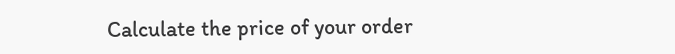Calculate the price of your order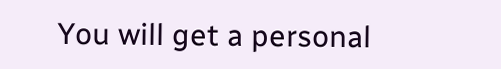You will get a personal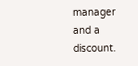manager and a discount.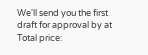We'll send you the first draft for approval by at
Total price: